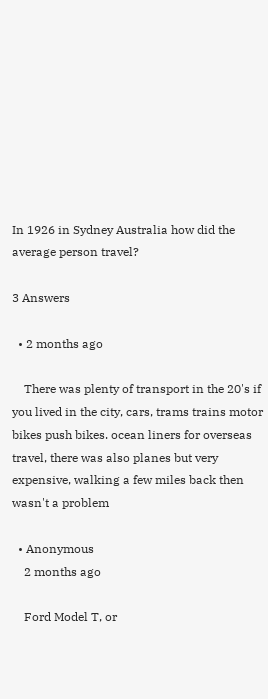In 1926 in Sydney Australia how did the average person travel?

3 Answers

  • 2 months ago

    There was plenty of transport in the 20's if you lived in the city, cars, trams trains motor bikes push bikes. ocean liners for overseas travel, there was also planes but very expensive, walking a few miles back then wasn't a problem

  • Anonymous
    2 months ago

    Ford Model T, or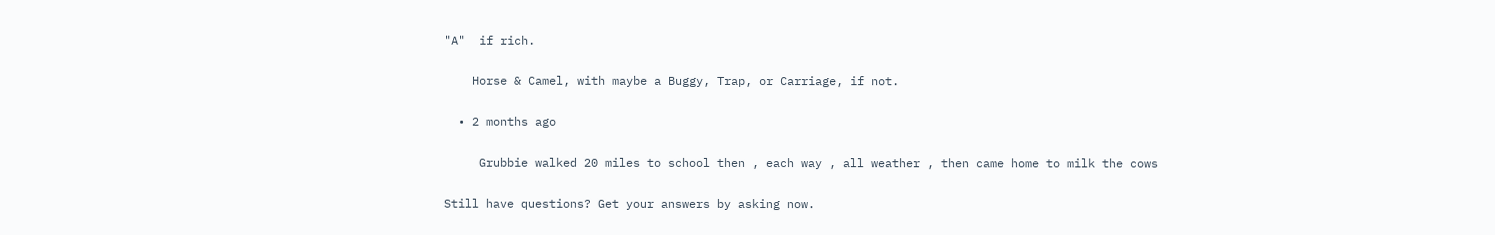"A"  if rich.

    Horse & Camel, with maybe a Buggy, Trap, or Carriage, if not.

  • 2 months ago

     Grubbie walked 20 miles to school then , each way , all weather , then came home to milk the cows

Still have questions? Get your answers by asking now.